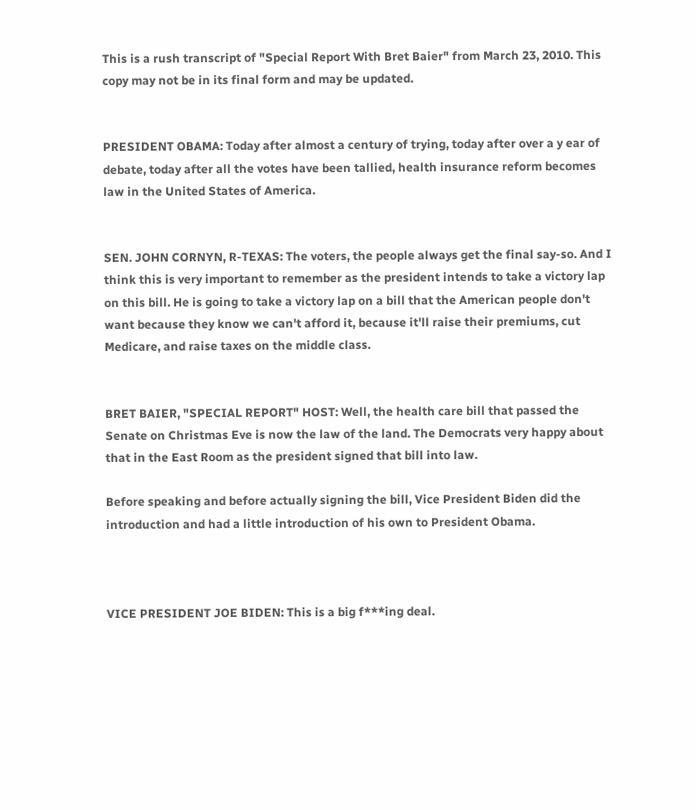This is a rush transcript of "Special Report With Bret Baier" from March 23, 2010. This copy may not be in its final form and may be updated.


PRESIDENT OBAMA: Today after almost a century of trying, today after over a y ear of debate, today after all the votes have been tallied, health insurance reform becomes law in the United States of America.


SEN. JOHN CORNYN, R-TEXAS: The voters, the people always get the final say-so. And I think this is very important to remember as the president intends to take a victory lap on this bill. He is going to take a victory lap on a bill that the American people don't want because they know we can't afford it, because it'll raise their premiums, cut Medicare, and raise taxes on the middle class.


BRET BAIER, "SPECIAL REPORT" HOST: Well, the health care bill that passed the Senate on Christmas Eve is now the law of the land. The Democrats very happy about that in the East Room as the president signed that bill into law.

Before speaking and before actually signing the bill, Vice President Biden did the introduction and had a little introduction of his own to President Obama.



VICE PRESIDENT JOE BIDEN: This is a big f***ing deal.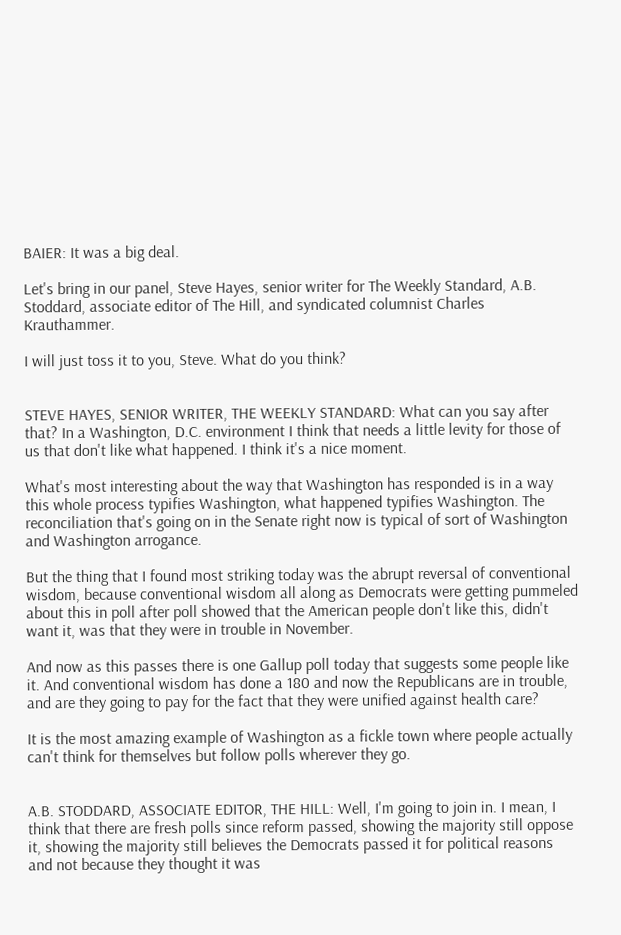BAIER: It was a big deal.

Let's bring in our panel, Steve Hayes, senior writer for The Weekly Standard, A.B. Stoddard, associate editor of The Hill, and syndicated columnist Charles Krauthammer.

I will just toss it to you, Steve. What do you think?


STEVE HAYES, SENIOR WRITER, THE WEEKLY STANDARD: What can you say after that? In a Washington, D.C. environment I think that needs a little levity for those of us that don't like what happened. I think it's a nice moment.

What's most interesting about the way that Washington has responded is in a way this whole process typifies Washington, what happened typifies Washington. The reconciliation that's going on in the Senate right now is typical of sort of Washington and Washington arrogance.

But the thing that I found most striking today was the abrupt reversal of conventional wisdom, because conventional wisdom all along as Democrats were getting pummeled about this in poll after poll showed that the American people don't like this, didn't want it, was that they were in trouble in November.

And now as this passes there is one Gallup poll today that suggests some people like it. And conventional wisdom has done a 180 and now the Republicans are in trouble, and are they going to pay for the fact that they were unified against health care?

It is the most amazing example of Washington as a fickle town where people actually can't think for themselves but follow polls wherever they go.


A.B. STODDARD, ASSOCIATE EDITOR, THE HILL: Well, I'm going to join in. I mean, I think that there are fresh polls since reform passed, showing the majority still oppose it, showing the majority still believes the Democrats passed it for political reasons and not because they thought it was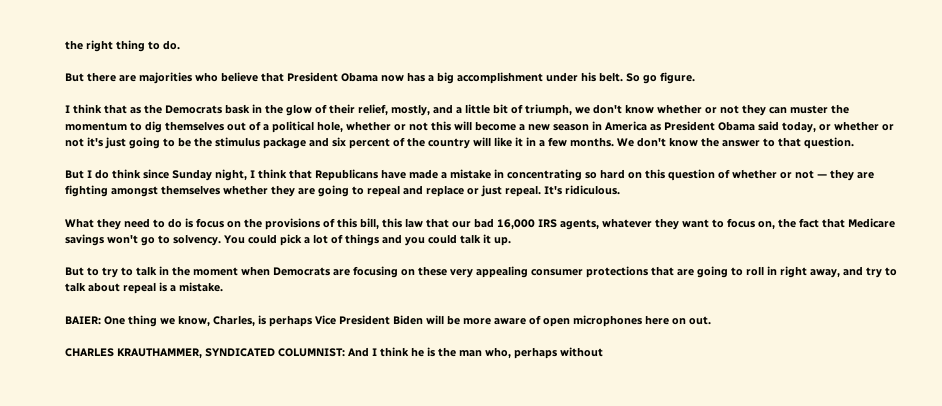the right thing to do.

But there are majorities who believe that President Obama now has a big accomplishment under his belt. So go figure.

I think that as the Democrats bask in the glow of their relief, mostly, and a little bit of triumph, we don't know whether or not they can muster the momentum to dig themselves out of a political hole, whether or not this will become a new season in America as President Obama said today, or whether or not it's just going to be the stimulus package and six percent of the country will like it in a few months. We don't know the answer to that question.

But I do think since Sunday night, I think that Republicans have made a mistake in concentrating so hard on this question of whether or not — they are fighting amongst themselves whether they are going to repeal and replace or just repeal. It's ridiculous.

What they need to do is focus on the provisions of this bill, this law that our bad 16,000 IRS agents, whatever they want to focus on, the fact that Medicare savings won't go to solvency. You could pick a lot of things and you could talk it up.

But to try to talk in the moment when Democrats are focusing on these very appealing consumer protections that are going to roll in right away, and try to talk about repeal is a mistake.

BAIER: One thing we know, Charles, is perhaps Vice President Biden will be more aware of open microphones here on out.

CHARLES KRAUTHAMMER, SYNDICATED COLUMNIST: And I think he is the man who, perhaps without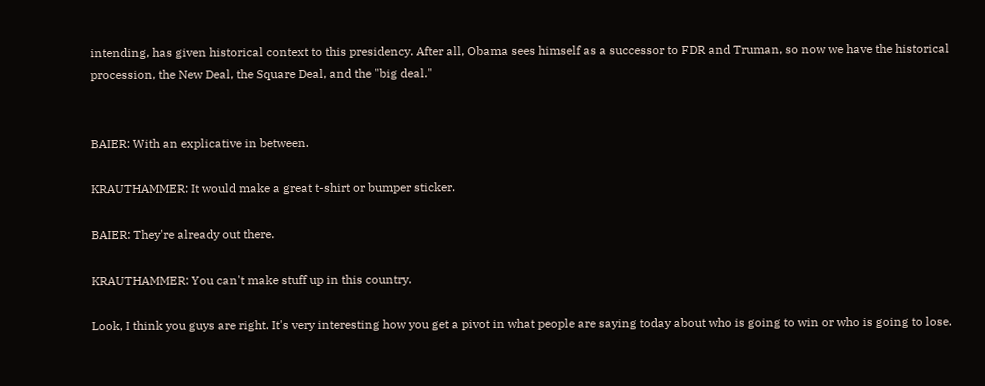intending, has given historical context to this presidency. After all, Obama sees himself as a successor to FDR and Truman, so now we have the historical procession, the New Deal, the Square Deal, and the "big deal."


BAIER: With an explicative in between.

KRAUTHAMMER: It would make a great t-shirt or bumper sticker.

BAIER: They're already out there.

KRAUTHAMMER: You can't make stuff up in this country.

Look, I think you guys are right. It's very interesting how you get a pivot in what people are saying today about who is going to win or who is going to lose.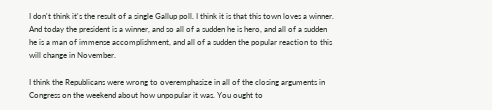I don't think it's the result of a single Gallup poll. I think it is that this town loves a winner. And today the president is a winner, and so all of a sudden he is hero, and all of a sudden he is a man of immense accomplishment, and all of a sudden the popular reaction to this will change in November.

I think the Republicans were wrong to overemphasize in all of the closing arguments in Congress on the weekend about how unpopular it was. You ought to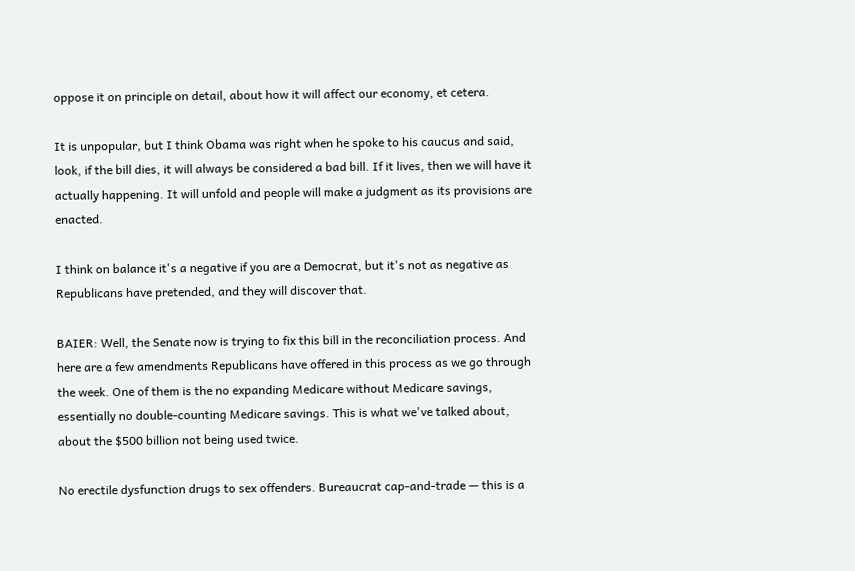oppose it on principle on detail, about how it will affect our economy, et cetera.

It is unpopular, but I think Obama was right when he spoke to his caucus and said, look, if the bill dies, it will always be considered a bad bill. If it lives, then we will have it actually happening. It will unfold and people will make a judgment as its provisions are enacted.

I think on balance it's a negative if you are a Democrat, but it's not as negative as Republicans have pretended, and they will discover that.

BAIER: Well, the Senate now is trying to fix this bill in the reconciliation process. And here are a few amendments Republicans have offered in this process as we go through the week. One of them is the no expanding Medicare without Medicare savings, essentially no double-counting Medicare savings. This is what we've talked about, about the $500 billion not being used twice.

No erectile dysfunction drugs to sex offenders. Bureaucrat cap-and-trade — this is a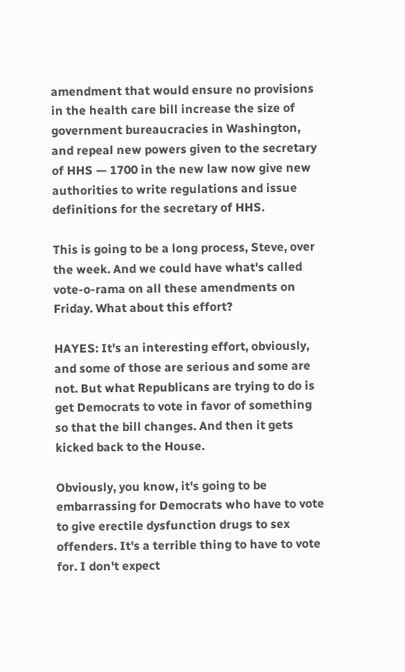amendment that would ensure no provisions in the health care bill increase the size of government bureaucracies in Washington, and repeal new powers given to the secretary of HHS — 1700 in the new law now give new authorities to write regulations and issue definitions for the secretary of HHS.

This is going to be a long process, Steve, over the week. And we could have what's called vote-o-rama on all these amendments on Friday. What about this effort?

HAYES: It's an interesting effort, obviously, and some of those are serious and some are not. But what Republicans are trying to do is get Democrats to vote in favor of something so that the bill changes. And then it gets kicked back to the House.

Obviously, you know, it's going to be embarrassing for Democrats who have to vote to give erectile dysfunction drugs to sex offenders. It's a terrible thing to have to vote for. I don't expect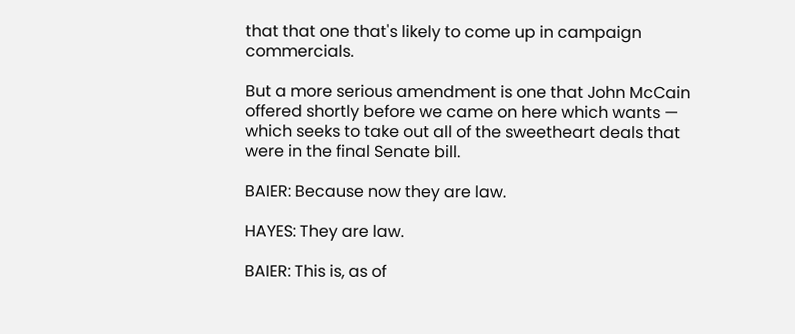that that one that's likely to come up in campaign commercials.

But a more serious amendment is one that John McCain offered shortly before we came on here which wants — which seeks to take out all of the sweetheart deals that were in the final Senate bill.

BAIER: Because now they are law.

HAYES: They are law.

BAIER: This is, as of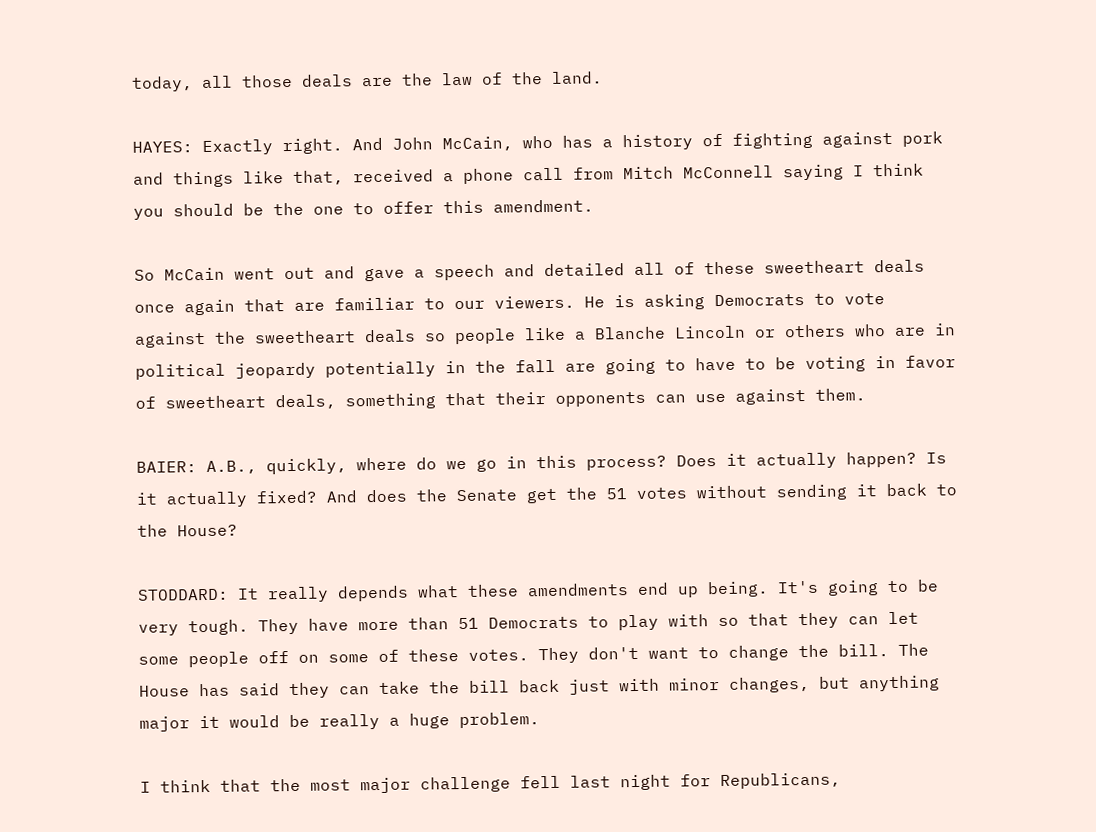today, all those deals are the law of the land.

HAYES: Exactly right. And John McCain, who has a history of fighting against pork and things like that, received a phone call from Mitch McConnell saying I think you should be the one to offer this amendment.

So McCain went out and gave a speech and detailed all of these sweetheart deals once again that are familiar to our viewers. He is asking Democrats to vote against the sweetheart deals so people like a Blanche Lincoln or others who are in political jeopardy potentially in the fall are going to have to be voting in favor of sweetheart deals, something that their opponents can use against them.

BAIER: A.B., quickly, where do we go in this process? Does it actually happen? Is it actually fixed? And does the Senate get the 51 votes without sending it back to the House?

STODDARD: It really depends what these amendments end up being. It's going to be very tough. They have more than 51 Democrats to play with so that they can let some people off on some of these votes. They don't want to change the bill. The House has said they can take the bill back just with minor changes, but anything major it would be really a huge problem.

I think that the most major challenge fell last night for Republicans,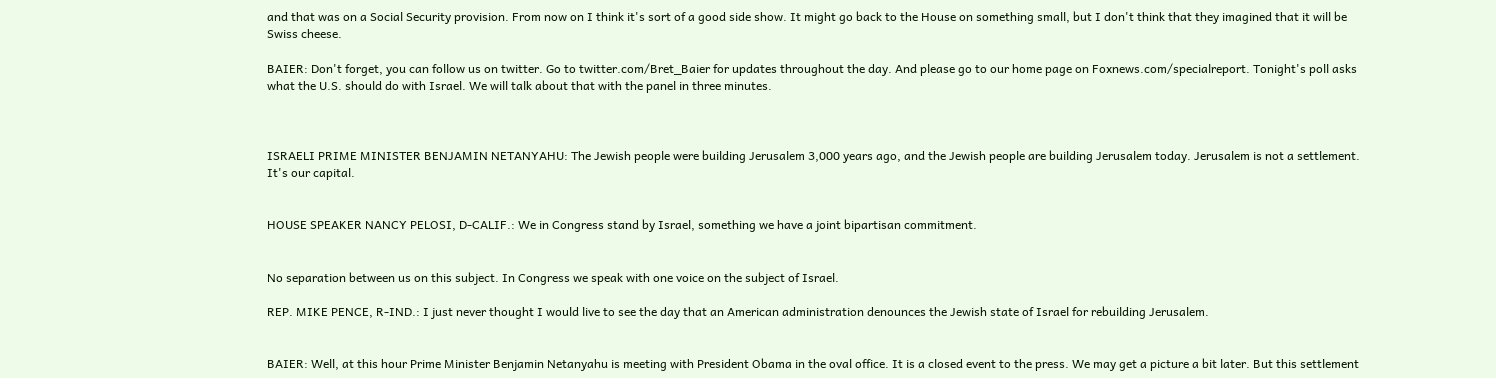and that was on a Social Security provision. From now on I think it's sort of a good side show. It might go back to the House on something small, but I don't think that they imagined that it will be Swiss cheese.

BAIER: Don't forget, you can follow us on twitter. Go to twitter.com/Bret_Baier for updates throughout the day. And please go to our home page on Foxnews.com/specialreport. Tonight's poll asks what the U.S. should do with Israel. We will talk about that with the panel in three minutes.



ISRAELI PRIME MINISTER BENJAMIN NETANYAHU: The Jewish people were building Jerusalem 3,000 years ago, and the Jewish people are building Jerusalem today. Jerusalem is not a settlement. It's our capital.


HOUSE SPEAKER NANCY PELOSI, D-CALIF.: We in Congress stand by Israel, something we have a joint bipartisan commitment.


No separation between us on this subject. In Congress we speak with one voice on the subject of Israel.

REP. MIKE PENCE, R-IND.: I just never thought I would live to see the day that an American administration denounces the Jewish state of Israel for rebuilding Jerusalem.


BAIER: Well, at this hour Prime Minister Benjamin Netanyahu is meeting with President Obama in the oval office. It is a closed event to the press. We may get a picture a bit later. But this settlement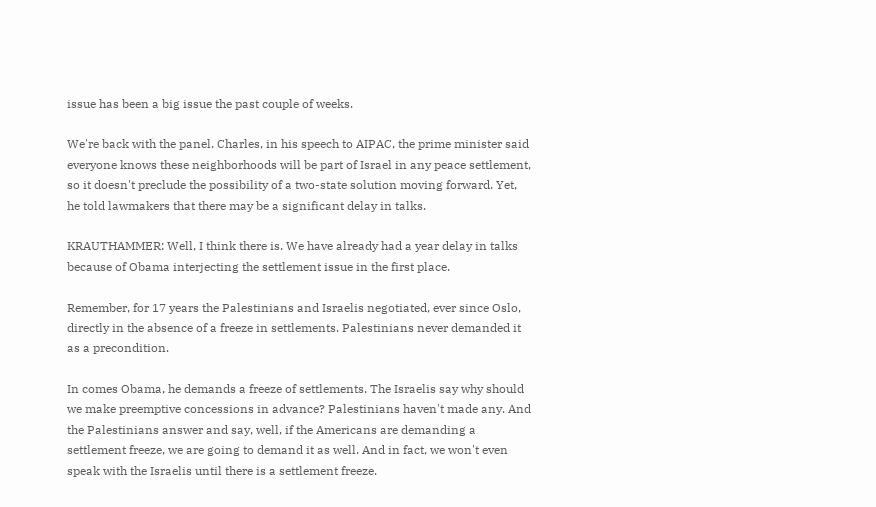issue has been a big issue the past couple of weeks.

We're back with the panel. Charles, in his speech to AIPAC, the prime minister said everyone knows these neighborhoods will be part of Israel in any peace settlement, so it doesn't preclude the possibility of a two-state solution moving forward. Yet, he told lawmakers that there may be a significant delay in talks.

KRAUTHAMMER: Well, I think there is. We have already had a year delay in talks because of Obama interjecting the settlement issue in the first place.

Remember, for 17 years the Palestinians and Israelis negotiated, ever since Oslo, directly in the absence of a freeze in settlements. Palestinians never demanded it as a precondition.

In comes Obama, he demands a freeze of settlements. The Israelis say why should we make preemptive concessions in advance? Palestinians haven't made any. And the Palestinians answer and say, well, if the Americans are demanding a settlement freeze, we are going to demand it as well. And in fact, we won't even speak with the Israelis until there is a settlement freeze.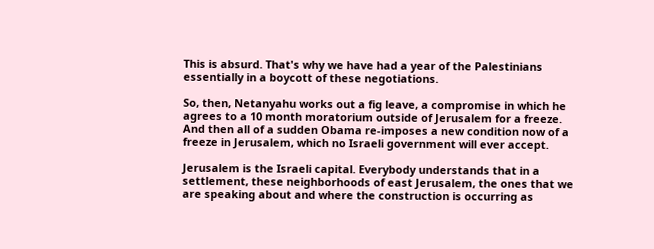This is absurd. That's why we have had a year of the Palestinians essentially in a boycott of these negotiations.

So, then, Netanyahu works out a fig leave, a compromise in which he agrees to a 10 month moratorium outside of Jerusalem for a freeze. And then all of a sudden Obama re-imposes a new condition now of a freeze in Jerusalem, which no Israeli government will ever accept.

Jerusalem is the Israeli capital. Everybody understands that in a settlement, these neighborhoods of east Jerusalem, the ones that we are speaking about and where the construction is occurring as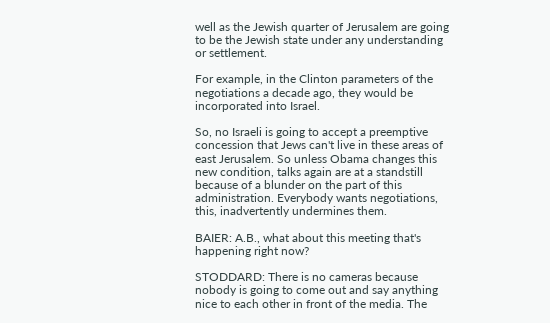well as the Jewish quarter of Jerusalem are going to be the Jewish state under any understanding or settlement.

For example, in the Clinton parameters of the negotiations a decade ago, they would be incorporated into Israel.

So, no Israeli is going to accept a preemptive concession that Jews can't live in these areas of east Jerusalem. So unless Obama changes this new condition, talks again are at a standstill because of a blunder on the part of this administration. Everybody wants negotiations, this, inadvertently undermines them.

BAIER: A.B., what about this meeting that's happening right now?

STODDARD: There is no cameras because nobody is going to come out and say anything nice to each other in front of the media. The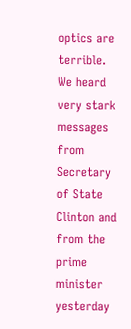optics are terrible. We heard very stark messages from Secretary of State Clinton and from the prime minister yesterday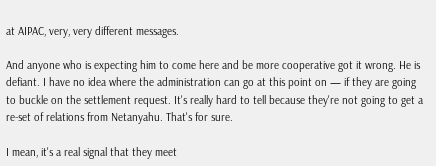at AIPAC, very, very different messages.

And anyone who is expecting him to come here and be more cooperative got it wrong. He is defiant. I have no idea where the administration can go at this point on — if they are going to buckle on the settlement request. It's really hard to tell because they're not going to get a re-set of relations from Netanyahu. That's for sure.

I mean, it's a real signal that they meet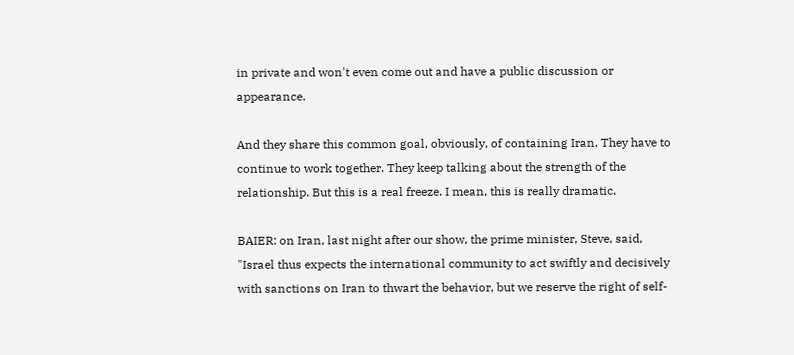in private and won't even come out and have a public discussion or appearance.

And they share this common goal, obviously, of containing Iran. They have to continue to work together. They keep talking about the strength of the relationship. But this is a real freeze. I mean, this is really dramatic.

BAIER: on Iran, last night after our show, the prime minister, Steve, said, "Israel thus expects the international community to act swiftly and decisively with sanctions on Iran to thwart the behavior, but we reserve the right of self-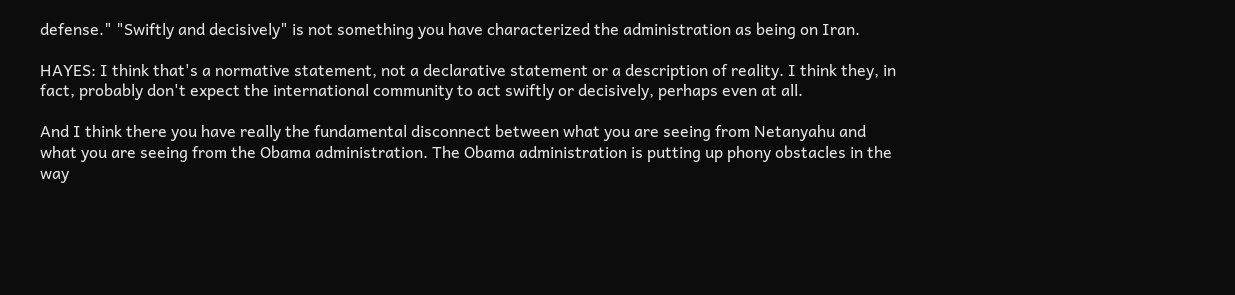defense." "Swiftly and decisively" is not something you have characterized the administration as being on Iran.

HAYES: I think that's a normative statement, not a declarative statement or a description of reality. I think they, in fact, probably don't expect the international community to act swiftly or decisively, perhaps even at all.

And I think there you have really the fundamental disconnect between what you are seeing from Netanyahu and what you are seeing from the Obama administration. The Obama administration is putting up phony obstacles in the way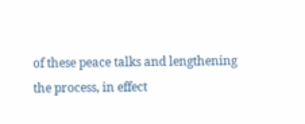of these peace talks and lengthening the process, in effect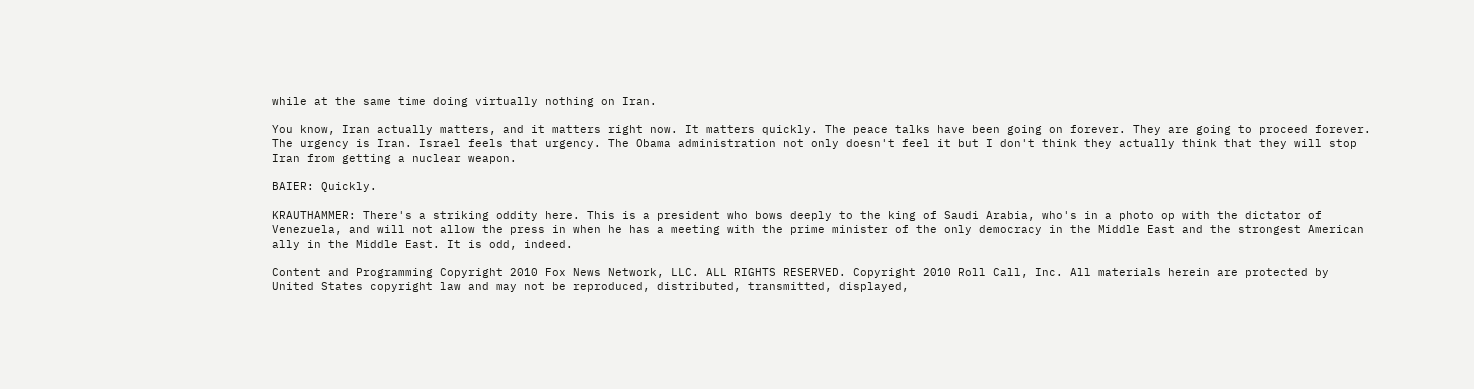while at the same time doing virtually nothing on Iran.

You know, Iran actually matters, and it matters right now. It matters quickly. The peace talks have been going on forever. They are going to proceed forever. The urgency is Iran. Israel feels that urgency. The Obama administration not only doesn't feel it but I don't think they actually think that they will stop Iran from getting a nuclear weapon.

BAIER: Quickly.

KRAUTHAMMER: There's a striking oddity here. This is a president who bows deeply to the king of Saudi Arabia, who's in a photo op with the dictator of Venezuela, and will not allow the press in when he has a meeting with the prime minister of the only democracy in the Middle East and the strongest American ally in the Middle East. It is odd, indeed.

Content and Programming Copyright 2010 Fox News Network, LLC. ALL RIGHTS RESERVED. Copyright 2010 Roll Call, Inc. All materials herein are protected by United States copyright law and may not be reproduced, distributed, transmitted, displayed,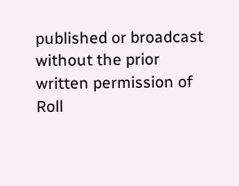published or broadcast without the prior written permission of Roll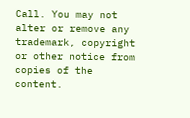Call. You may not alter or remove any trademark, copyright or other notice from copies of the content.